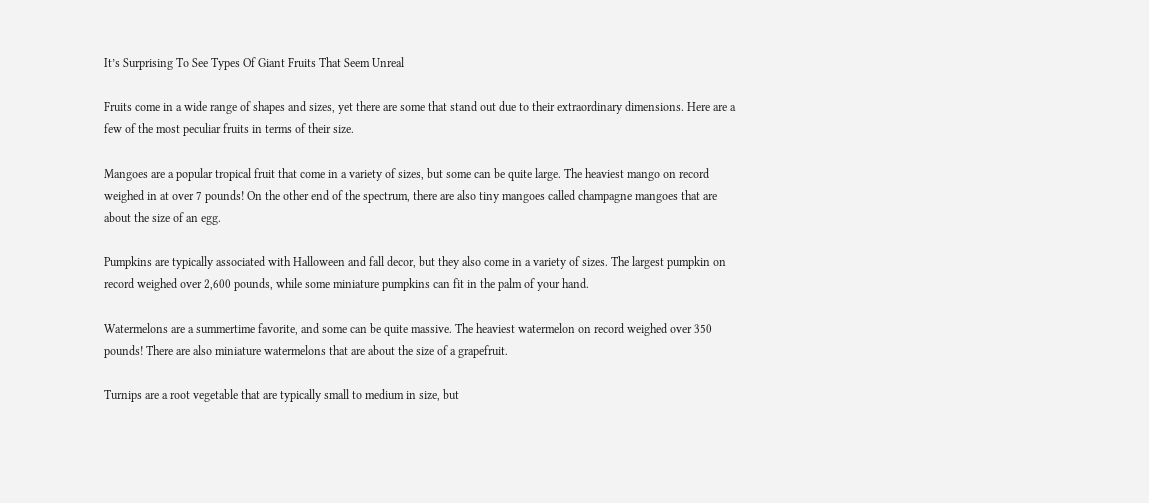It’s Surprising To See Types Of Giant Fruits That Seem Unreal

Fruits come in a wide range of shapes and sizes, yet there are some that stand out due to their extraordinary dimensions. Here are a few of the most peculiar fruits in terms of their size.

Mangoes are a popular tropical fruit that come in a variety of sizes, but some can be quite large. The heaviest mango on record weighed in at over 7 pounds! On the other end of the spectrum, there are also tiny mangoes called champagne mangoes that are about the size of an egg.

Pumpkins are typically associated with Halloween and fall decor, but they also come in a variety of sizes. The largest pumpkin on record weighed over 2,600 pounds, while some miniature pumpkins can fit in the palm of your hand.

Watermelons are a summertime favorite, and some can be quite massive. The heaviest watermelon on record weighed over 350 pounds! There are also miniature watermelons that are about the size of a grapefruit.

Turnips are a root vegetable that are typically small to medium in size, but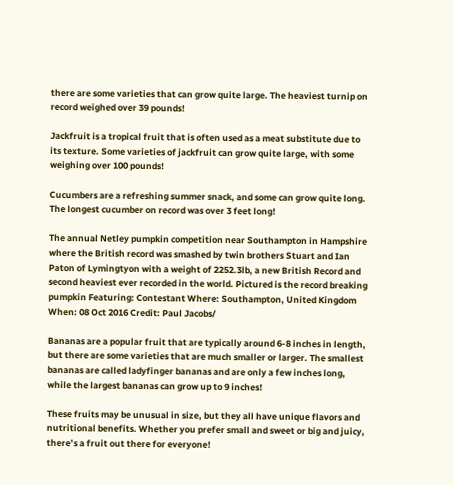there are some varieties that can grow quite large. The heaviest turnip on record weighed over 39 pounds!

Jackfruit is a tropical fruit that is often used as a meat substitute due to its texture. Some varieties of jackfruit can grow quite large, with some weighing over 100 pounds!

Cucumbers are a refreshing summer snack, and some can grow quite long. The longest cucumber on record was over 3 feet long!

The annual Netley pumpkin competition near Southampton in Hampshire where the British record was smashed by twin brothers Stuart and Ian Paton of Lymingtyon with a weight of 2252.3lb, a new British Record and second heaviest ever recorded in the world. Pictured is the record breaking pumpkin Featuring: Contestant Where: Southampton, United Kingdom When: 08 Oct 2016 Credit: Paul Jacobs/

Bananas are a popular fruit that are typically around 6-8 inches in length, but there are some varieties that are much smaller or larger. The smallest bananas are called ladyfinger bananas and are only a few inches long, while the largest bananas can grow up to 9 inches!

These fruits may be unusual in size, but they all have unique flavors and nutritional benefits. Whether you prefer small and sweet or big and juicy, there’s a fruit out there for everyone!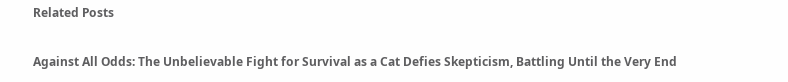Related Posts

Against All Odds: The Unbelievable Fight for Survival as a Cat Defies Skepticism, Battling Until the Very End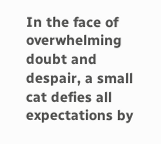In the face of overwhelming doubt and despair, a small cat defies all expectations by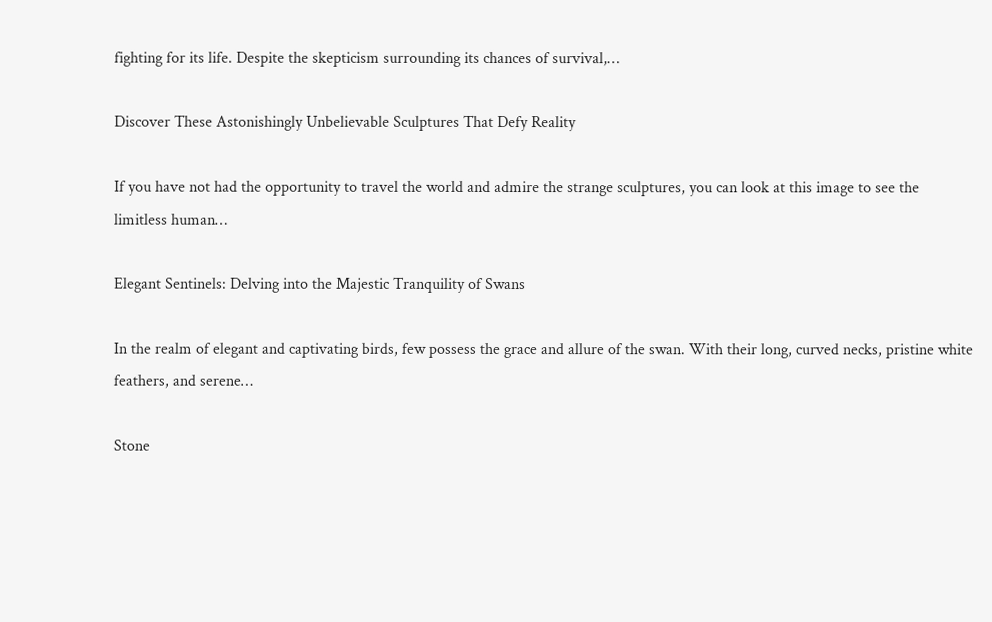fighting for its life. Despite the skepticism surrounding its chances of survival,…

Discover These Astonishingly Unbelievable Sculptures That Defy Reality

If you have not had the opportunity to travel the world and admire the strange sculptures, you can look at this image to see the limitless human…

Elegant Sentinels: Delving into the Majestic Tranquility of Swans

In the realm of elegant and captivating birds, few possess the grace and allure of the swan. With their long, curved necks, pristine white feathers, and serene…

Stone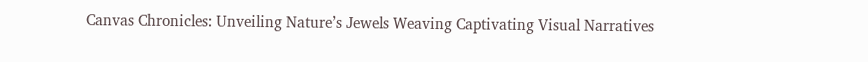Canvas Chronicles: Unveiling Nature’s Jewels Weaving Captivating Visual Narratives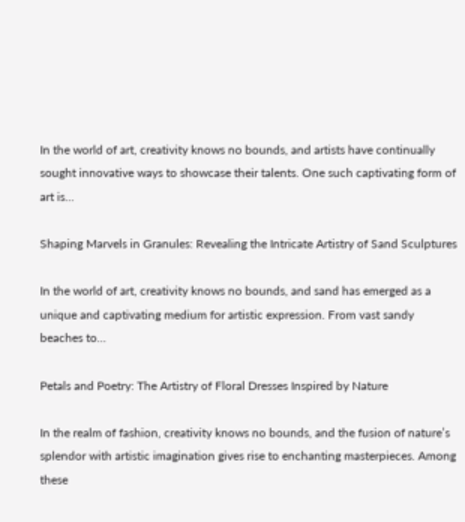In the world of art, creativity knows no bounds, and artists have continually sought innovative ways to showcase their talents. One such captivating form of art is…

Shaping Marvels in Granules: Revealing the Intricate Artistry of Sand Sculptures

In the world of art, creativity knows no bounds, and sand has emerged as a unique and captivating medium for artistic expression. From vast sandy beaches to…

Petals and Poetry: The Artistry of Floral Dresses Inspired by Nature

In the realm of fashion, creativity knows no bounds, and the fusion of nature’s splendor with artistic imagination gives rise to enchanting masterpieces. Among these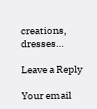creations, dresses…

Leave a Reply

Your email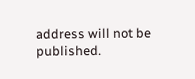address will not be published.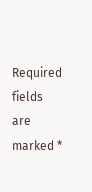Required fields are marked *